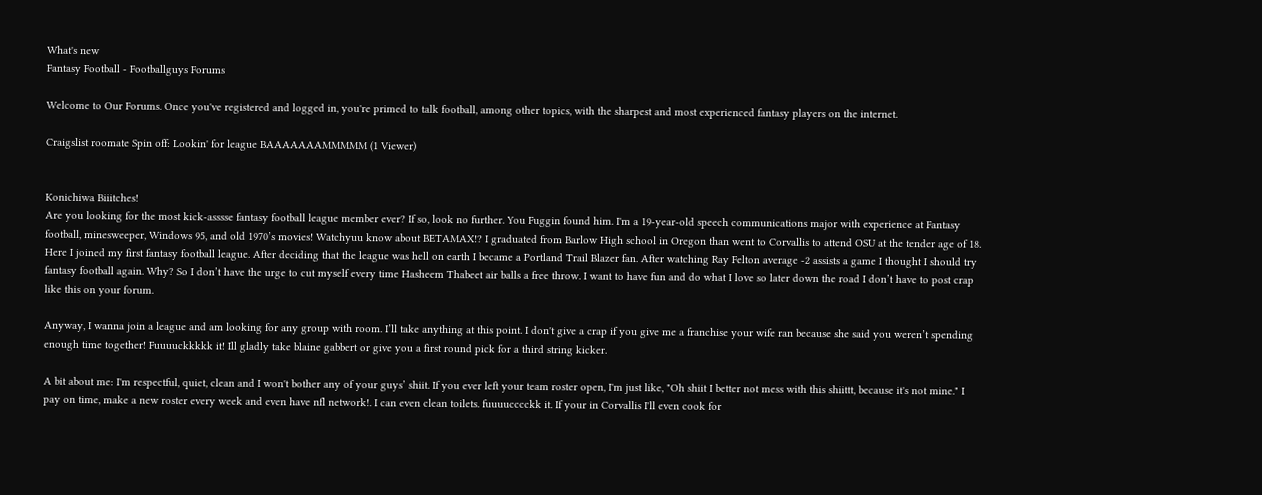What's new
Fantasy Football - Footballguys Forums

Welcome to Our Forums. Once you've registered and logged in, you're primed to talk football, among other topics, with the sharpest and most experienced fantasy players on the internet.

Craigslist roomate Spin off: Lookin' for league BAAAAAAAMMMMM (1 Viewer)


Konichiwa Biiitches!
Are you looking for the most kick-asssse fantasy football league member ever? If so, look no further. You Fuggin found him. I'm a 19-year-old speech communications major with experience at Fantasy football, minesweeper, Windows 95, and old 1970’s movies! Watchyuu know about BETAMAX!? I graduated from Barlow High school in Oregon than went to Corvallis to attend OSU at the tender age of 18. Here I joined my first fantasy football league. After deciding that the league was hell on earth I became a Portland Trail Blazer fan. After watching Ray Felton average -2 assists a game I thought I should try fantasy football again. Why? So I don’t have the urge to cut myself every time Hasheem Thabeet air balls a free throw. I want to have fun and do what I love so later down the road I don’t have to post crap like this on your forum.

Anyway, I wanna join a league and am looking for any group with room. I’ll take anything at this point. I don't give a crap if you give me a franchise your wife ran because she said you weren’t spending enough time together! Fuuuuckkkkk it! Ill gladly take blaine gabbert or give you a first round pick for a third string kicker.

A bit about me: I'm respectful, quiet, clean and I won't bother any of your guys’ shiit. If you ever left your team roster open, I'm just like, "Oh shiit I better not mess with this shiittt, because it's not mine." I pay on time, make a new roster every week and even have nfl network!. I can even clean toilets. fuuuucccckk it. If your in Corvallis I'll even cook for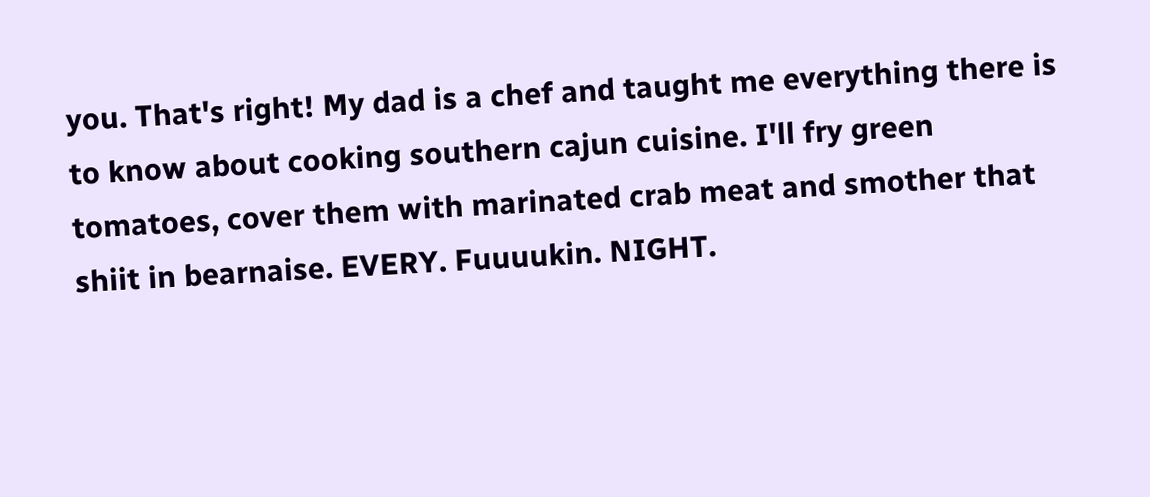you. That's right! My dad is a chef and taught me everything there is to know about cooking southern cajun cuisine. I'll fry green tomatoes, cover them with marinated crab meat and smother that shiit in bearnaise. EVERY. Fuuuukin. NIGHT.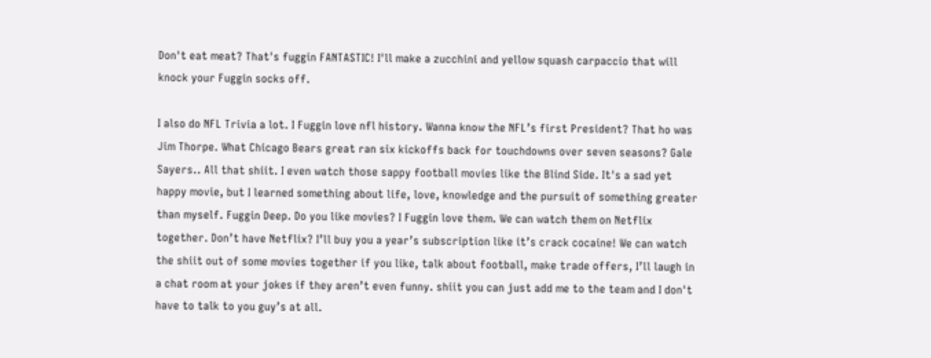Don't eat meat? That's fuggin FANTASTIC! I'll make a zucchini and yellow squash carpaccio that will knock your Fuggin socks off.

I also do NFL Trivia a lot. I Fuggin love nfl history. Wanna know the NFL’s first President? That ho was Jim Thorpe. What Chicago Bears great ran six kickoffs back for touchdowns over seven seasons? Gale Sayers.. All that shiit. I even watch those sappy football movies like the Blind Side. It's a sad yet happy movie, but I learned something about life, love, knowledge and the pursuit of something greater than myself. Fuggin Deep. Do you like movies? I Fuggin love them. We can watch them on Netflix together. Don’t have Netflix? I’ll buy you a year’s subscription like it’s crack cocaine! We can watch the shiit out of some movies together if you like, talk about football, make trade offers, I’ll laugh in a chat room at your jokes if they aren’t even funny. shiit you can just add me to the team and I don't have to talk to you guy’s at all.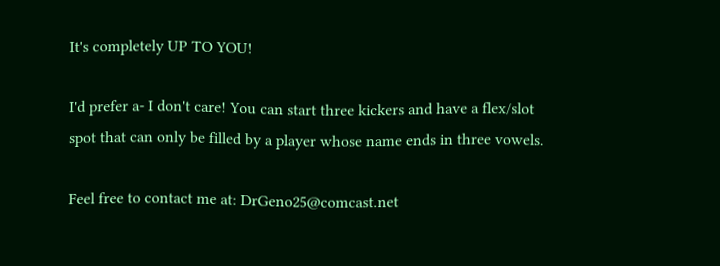It's completely UP TO YOU!

I'd prefer a- I don't care! You can start three kickers and have a flex/slot spot that can only be filled by a player whose name ends in three vowels.

Feel free to contact me at: DrGeno25@comcast.net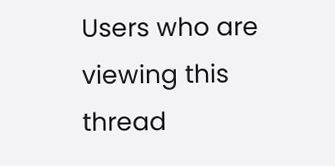Users who are viewing this thread